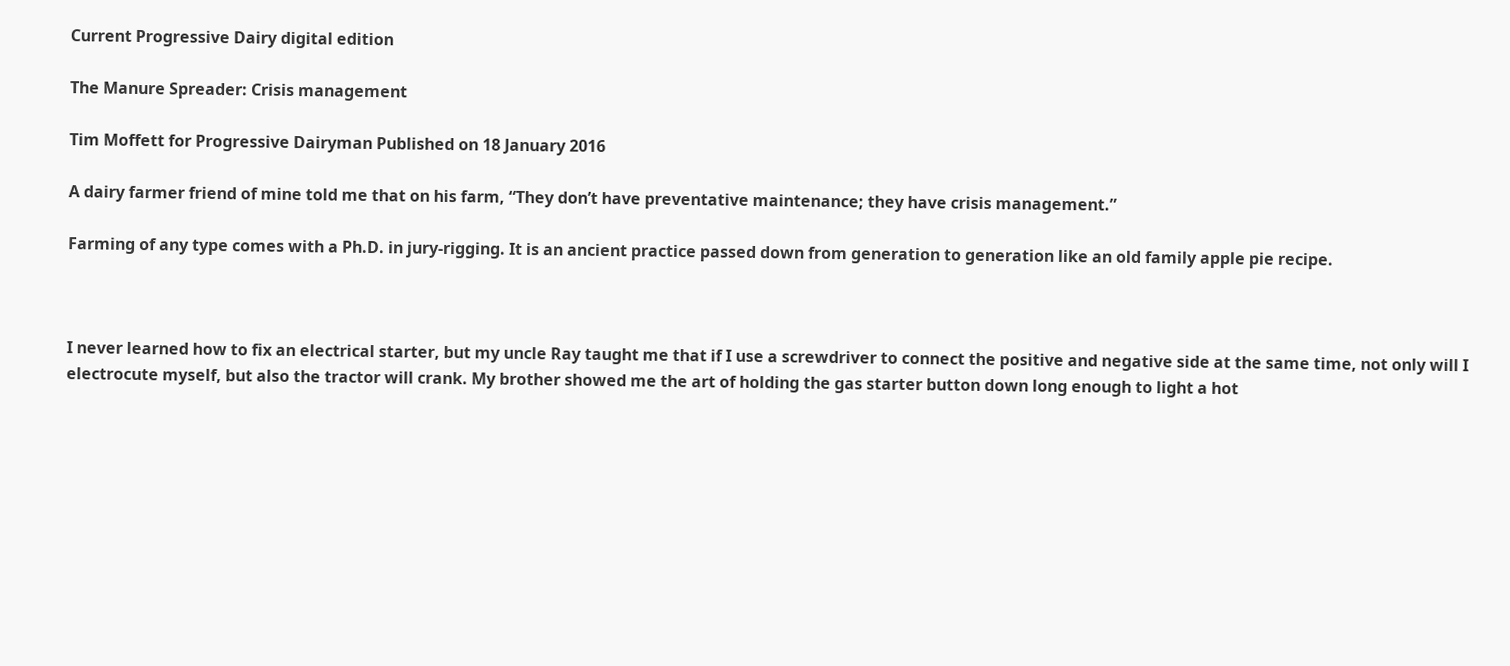Current Progressive Dairy digital edition

The Manure Spreader: Crisis management

Tim Moffett for Progressive Dairyman Published on 18 January 2016

A dairy farmer friend of mine told me that on his farm, “They don’t have preventative maintenance; they have crisis management.”

Farming of any type comes with a Ph.D. in jury-rigging. It is an ancient practice passed down from generation to generation like an old family apple pie recipe.



I never learned how to fix an electrical starter, but my uncle Ray taught me that if I use a screwdriver to connect the positive and negative side at the same time, not only will I electrocute myself, but also the tractor will crank. My brother showed me the art of holding the gas starter button down long enough to light a hot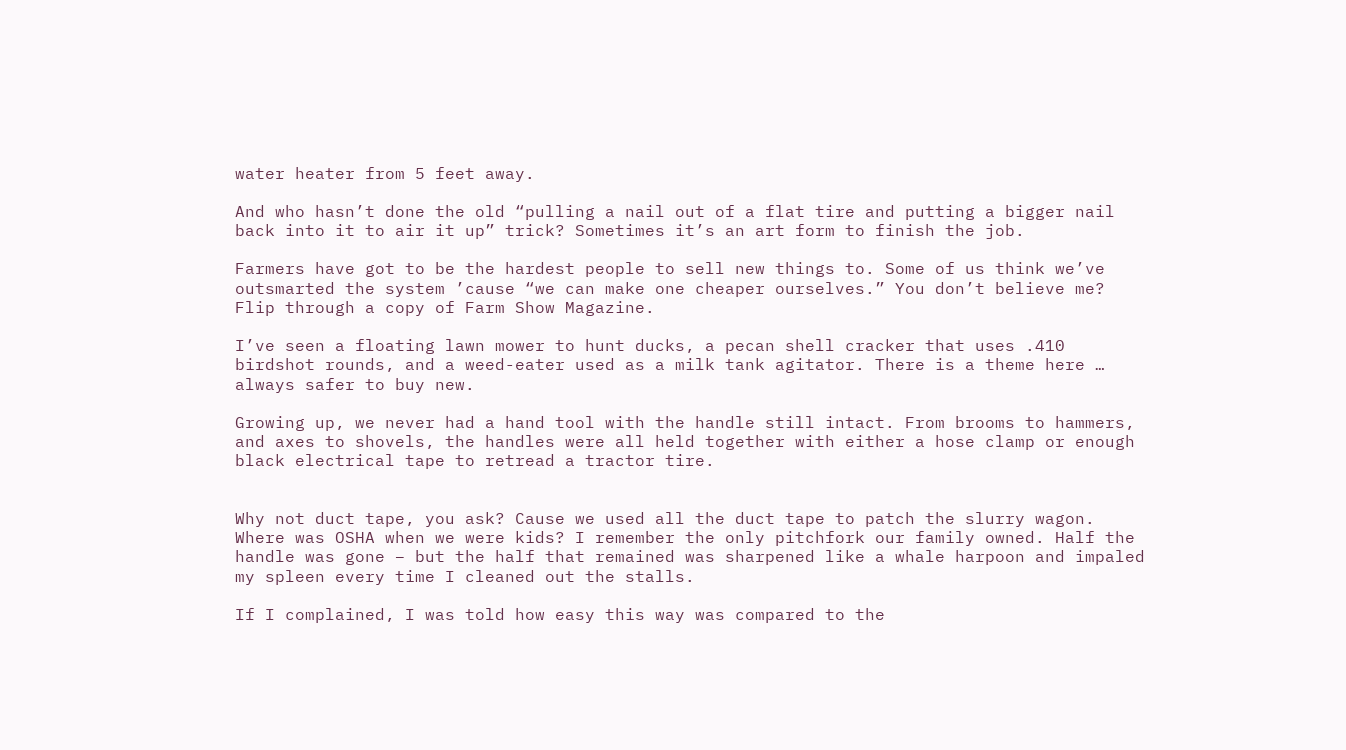water heater from 5 feet away.

And who hasn’t done the old “pulling a nail out of a flat tire and putting a bigger nail back into it to air it up” trick? Sometimes it’s an art form to finish the job.

Farmers have got to be the hardest people to sell new things to. Some of us think we’ve outsmarted the system ’cause “we can make one cheaper ourselves.” You don’t believe me? Flip through a copy of Farm Show Magazine.

I’ve seen a floating lawn mower to hunt ducks, a pecan shell cracker that uses .410 birdshot rounds, and a weed-eater used as a milk tank agitator. There is a theme here … always safer to buy new.

Growing up, we never had a hand tool with the handle still intact. From brooms to hammers, and axes to shovels, the handles were all held together with either a hose clamp or enough black electrical tape to retread a tractor tire.


Why not duct tape, you ask? Cause we used all the duct tape to patch the slurry wagon. Where was OSHA when we were kids? I remember the only pitchfork our family owned. Half the handle was gone – but the half that remained was sharpened like a whale harpoon and impaled my spleen every time I cleaned out the stalls.

If I complained, I was told how easy this way was compared to the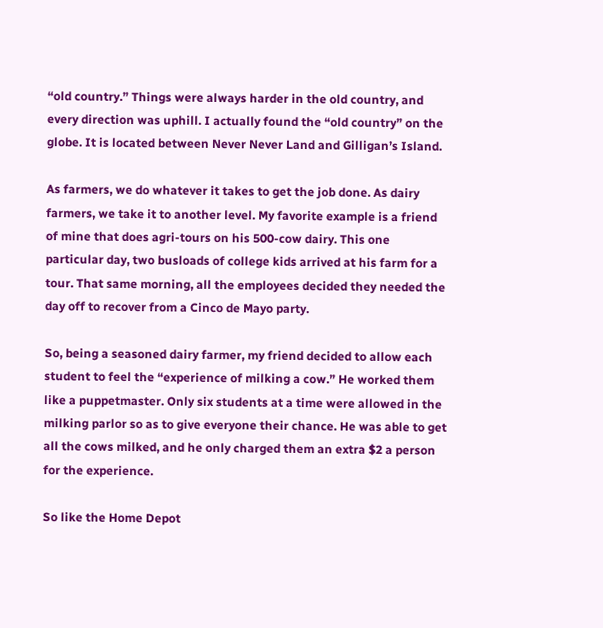“old country.” Things were always harder in the old country, and every direction was uphill. I actually found the “old country” on the globe. It is located between Never Never Land and Gilligan’s Island.

As farmers, we do whatever it takes to get the job done. As dairy farmers, we take it to another level. My favorite example is a friend of mine that does agri-tours on his 500-cow dairy. This one particular day, two busloads of college kids arrived at his farm for a tour. That same morning, all the employees decided they needed the day off to recover from a Cinco de Mayo party.

So, being a seasoned dairy farmer, my friend decided to allow each student to feel the “experience of milking a cow.” He worked them like a puppetmaster. Only six students at a time were allowed in the milking parlor so as to give everyone their chance. He was able to get all the cows milked, and he only charged them an extra $2 a person for the experience.

So like the Home Depot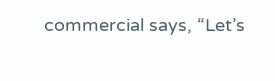commercial says, “Let’s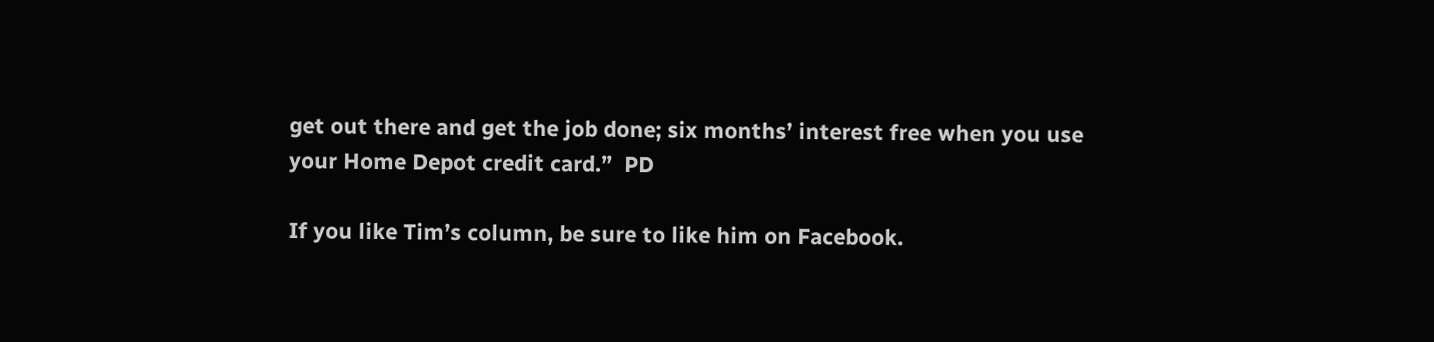get out there and get the job done; six months’ interest free when you use your Home Depot credit card.”  PD

If you like Tim’s column, be sure to like him on Facebook.